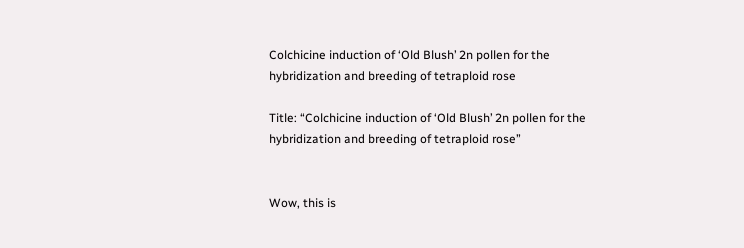Colchicine induction of ‘Old Blush’ 2n pollen for the hybridization and breeding of tetraploid rose

Title: “Colchicine induction of ‘Old Blush’ 2n pollen for the hybridization and breeding of tetraploid rose”


Wow, this is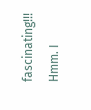fascinating!!! Hmm. I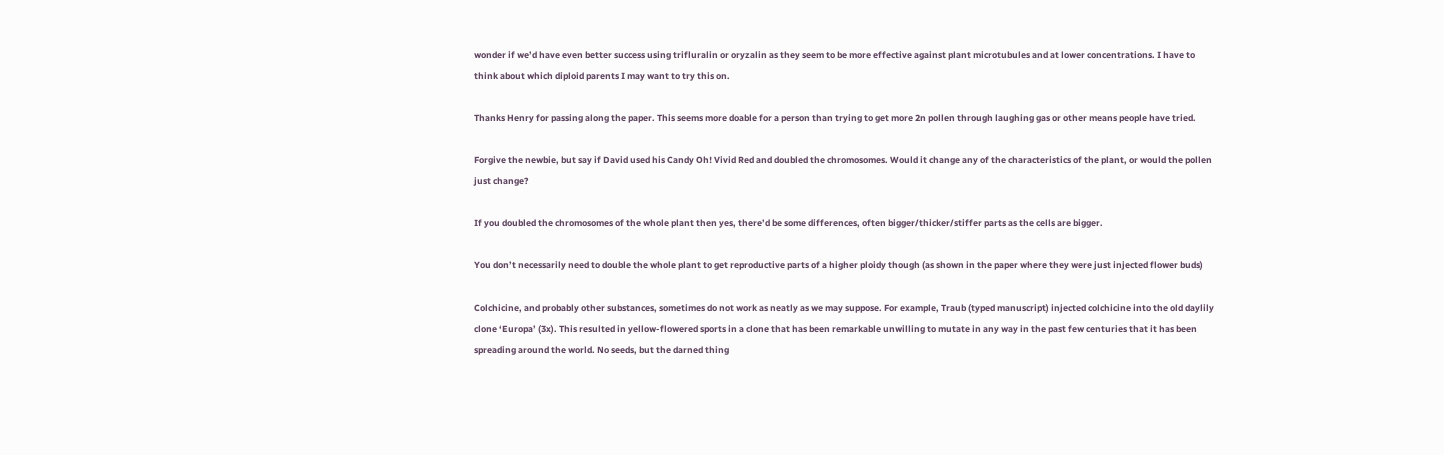wonder if we’d have even better success using trifluralin or oryzalin as they seem to be more effective against plant microtubules and at lower concentrations. I have to think about which diploid parents I may want to try this on.

Thanks Henry for passing along the paper. This seems more doable for a person than trying to get more 2n pollen through laughing gas or other means people have tried.

Forgive the newbie, but say if David used his Candy Oh! Vivid Red and doubled the chromosomes. Would it change any of the characteristics of the plant, or would the pollen just change?

If you doubled the chromosomes of the whole plant then yes, there’d be some differences, often bigger/thicker/stiffer parts as the cells are bigger.

You don’t necessarily need to double the whole plant to get reproductive parts of a higher ploidy though (as shown in the paper where they were just injected flower buds)

Colchicine, and probably other substances, sometimes do not work as neatly as we may suppose. For example, Traub (typed manuscript) injected colchicine into the old daylily clone ‘Europa’ (3x). This resulted in yellow-flowered sports in a clone that has been remarkable unwilling to mutate in any way in the past few centuries that it has been spreading around the world. No seeds, but the darned thing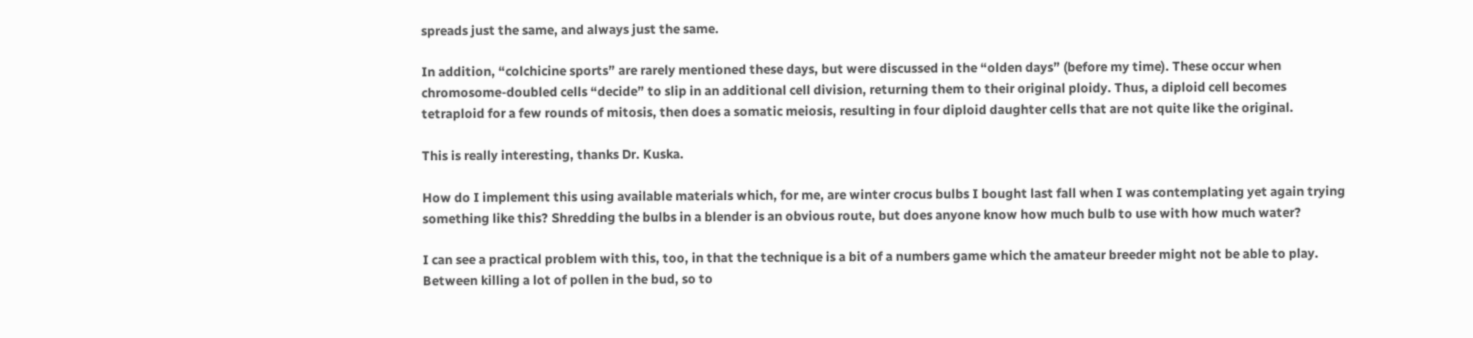spreads just the same, and always just the same.

In addition, “colchicine sports” are rarely mentioned these days, but were discussed in the “olden days” (before my time). These occur when chromosome-doubled cells “decide” to slip in an additional cell division, returning them to their original ploidy. Thus, a diploid cell becomes tetraploid for a few rounds of mitosis, then does a somatic meiosis, resulting in four diploid daughter cells that are not quite like the original.

This is really interesting, thanks Dr. Kuska.

How do I implement this using available materials which, for me, are winter crocus bulbs I bought last fall when I was contemplating yet again trying something like this? Shredding the bulbs in a blender is an obvious route, but does anyone know how much bulb to use with how much water?

I can see a practical problem with this, too, in that the technique is a bit of a numbers game which the amateur breeder might not be able to play. Between killing a lot of pollen in the bud, so to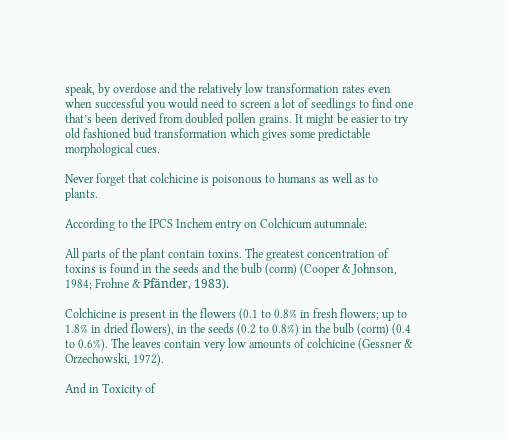speak, by overdose and the relatively low transformation rates even when successful you would need to screen a lot of seedlings to find one that’s been derived from doubled pollen grains. It might be easier to try old fashioned bud transformation which gives some predictable morphological cues.

Never forget that colchicine is poisonous to humans as well as to plants.

According to the IPCS Inchem entry on Colchicum autumnale:

All parts of the plant contain toxins. The greatest concentration of toxins is found in the seeds and the bulb (corm) (Cooper & Johnson, 1984; Frohne & Pfänder, 1983).

Colchicine is present in the flowers (0.1 to 0.8% in fresh flowers; up to 1.8% in dried flowers), in the seeds (0.2 to 0.8%) in the bulb (corm) (0.4 to 0.6%). The leaves contain very low amounts of colchicine (Gessner & Orzechowski, 1972).

And in Toxicity of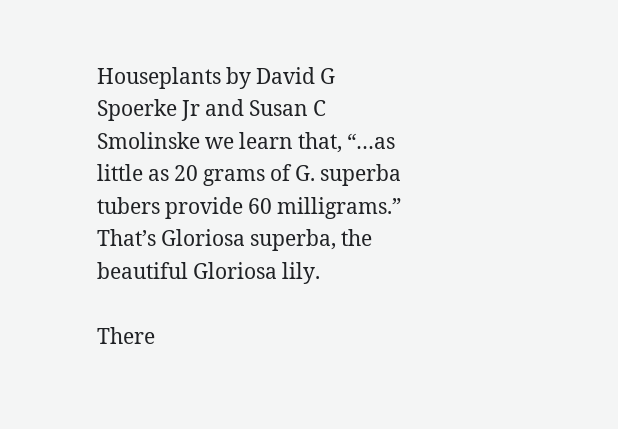Houseplants by David G Spoerke Jr and Susan C Smolinske we learn that, “…as little as 20 grams of G. superba tubers provide 60 milligrams.” That’s Gloriosa superba, the beautiful Gloriosa lily.

There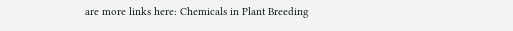are more links here: Chemicals in Plant Breeding